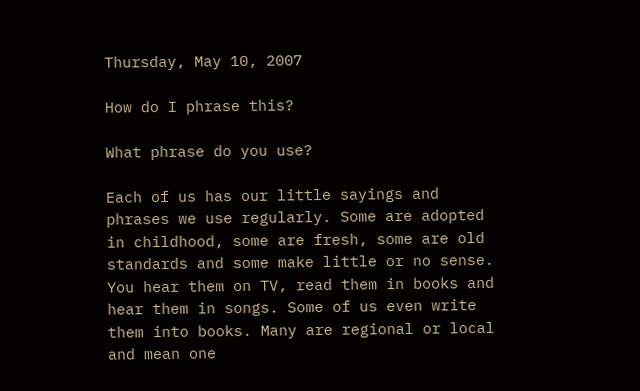Thursday, May 10, 2007

How do I phrase this?

What phrase do you use?

Each of us has our little sayings and phrases we use regularly. Some are adopted in childhood, some are fresh, some are old standards and some make little or no sense. You hear them on TV, read them in books and hear them in songs. Some of us even write them into books. Many are regional or local and mean one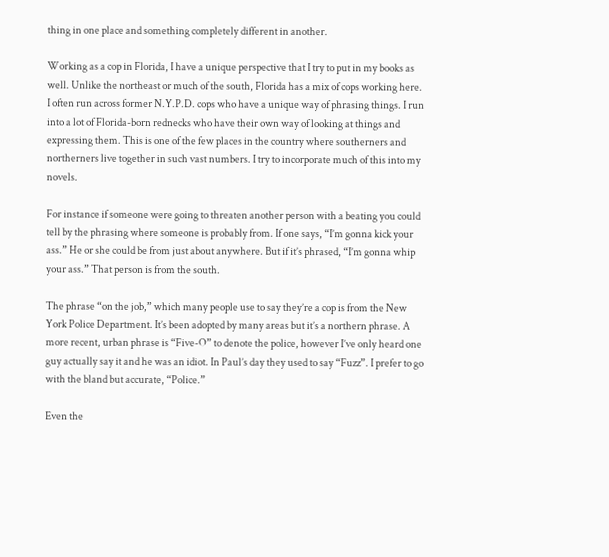thing in one place and something completely different in another.

Working as a cop in Florida, I have a unique perspective that I try to put in my books as well. Unlike the northeast or much of the south, Florida has a mix of cops working here. I often run across former N.Y.P.D. cops who have a unique way of phrasing things. I run into a lot of Florida-born rednecks who have their own way of looking at things and expressing them. This is one of the few places in the country where southerners and northerners live together in such vast numbers. I try to incorporate much of this into my novels.

For instance if someone were going to threaten another person with a beating you could tell by the phrasing where someone is probably from. If one says, “I’m gonna kick your ass.” He or she could be from just about anywhere. But if it’s phrased, “I’m gonna whip your ass.” That person is from the south.

The phrase “on the job,” which many people use to say they’re a cop is from the New York Police Department. It’s been adopted by many areas but it’s a northern phrase. A more recent, urban phrase is “Five-O” to denote the police, however I’ve only heard one guy actually say it and he was an idiot. In Paul’s day they used to say “Fuzz”. I prefer to go with the bland but accurate, “Police.”

Even the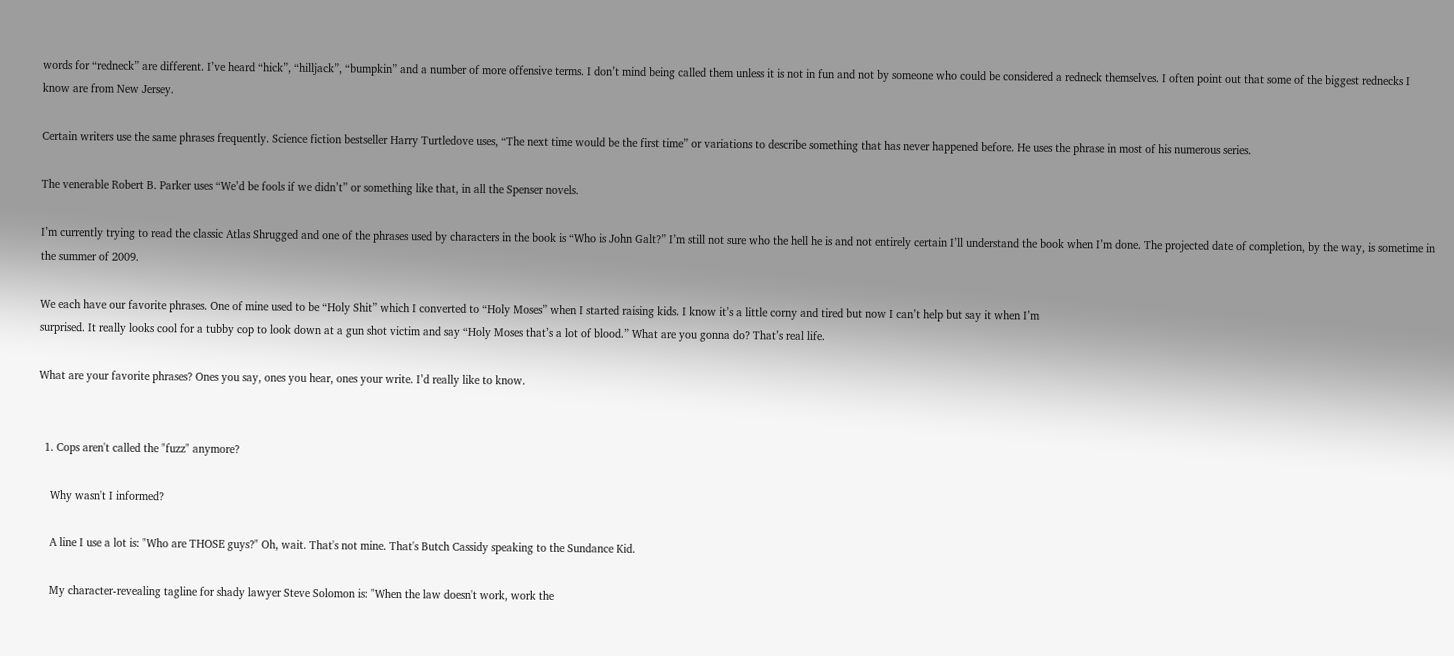words for “redneck” are different. I’ve heard “hick”, “hilljack”, “bumpkin” and a number of more offensive terms. I don’t mind being called them unless it is not in fun and not by someone who could be considered a redneck themselves. I often point out that some of the biggest rednecks I know are from New Jersey.

Certain writers use the same phrases frequently. Science fiction bestseller Harry Turtledove uses, “The next time would be the first time” or variations to describe something that has never happened before. He uses the phrase in most of his numerous series.

The venerable Robert B. Parker uses “We’d be fools if we didn’t” or something like that, in all the Spenser novels.

I’m currently trying to read the classic Atlas Shrugged and one of the phrases used by characters in the book is “Who is John Galt?” I’m still not sure who the hell he is and not entirely certain I’ll understand the book when I’m done. The projected date of completion, by the way, is sometime in the summer of 2009.

We each have our favorite phrases. One of mine used to be “Holy Shit” which I converted to “Holy Moses” when I started raising kids. I know it’s a little corny and tired but now I can’t help but say it when I’m
surprised. It really looks cool for a tubby cop to look down at a gun shot victim and say “Holy Moses that’s a lot of blood.” What are you gonna do? That’s real life.

What are your favorite phrases? Ones you say, ones you hear, ones your write. I’d really like to know.


  1. Cops aren't called the "fuzz" anymore?

    Why wasn't I informed?

    A line I use a lot is: "Who are THOSE guys?" Oh, wait. That's not mine. That's Butch Cassidy speaking to the Sundance Kid.

    My character-revealing tagline for shady lawyer Steve Solomon is: "When the law doesn't work, work the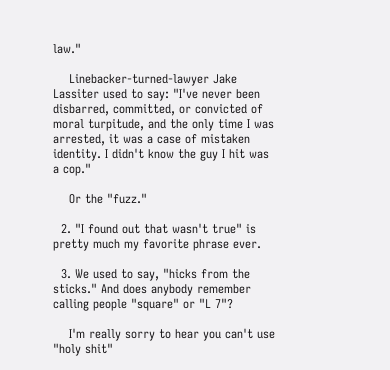law."

    Linebacker-turned-lawyer Jake Lassiter used to say: "I've never been disbarred, committed, or convicted of moral turpitude, and the only time I was arrested, it was a case of mistaken identity. I didn't know the guy I hit was a cop."

    Or the "fuzz."

  2. "I found out that wasn't true" is pretty much my favorite phrase ever.

  3. We used to say, "hicks from the sticks." And does anybody remember calling people "square" or "L 7"?

    I'm really sorry to hear you can't use "holy shit"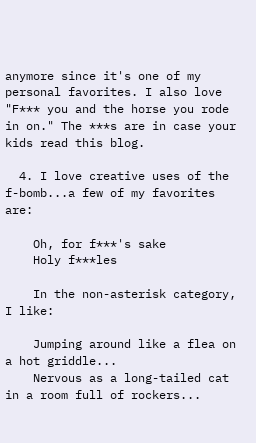anymore since it's one of my personal favorites. I also love "F*** you and the horse you rode in on." The ***s are in case your kids read this blog.

  4. I love creative uses of the f-bomb...a few of my favorites are:

    Oh, for f***'s sake
    Holy f***les

    In the non-asterisk category, I like:

    Jumping around like a flea on a hot griddle...
    Nervous as a long-tailed cat in a room full of rockers...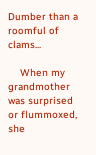Dumber than a roomful of clams...

    When my grandmother was surprised or flummoxed, she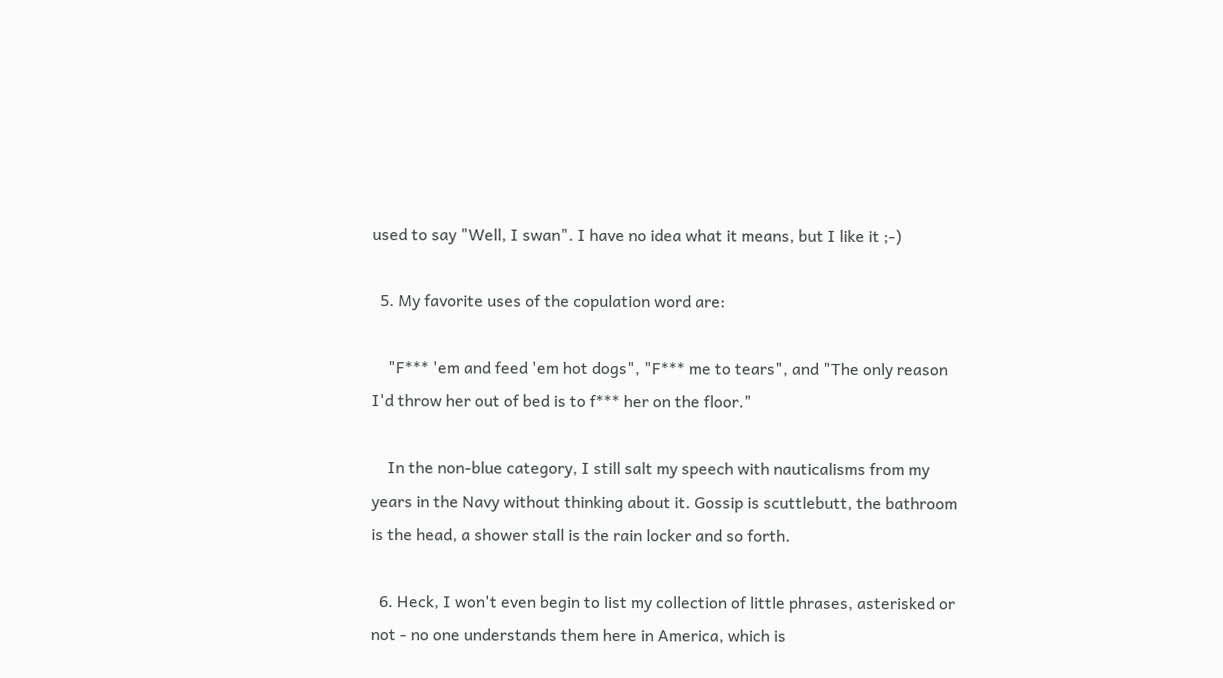used to say "Well, I swan". I have no idea what it means, but I like it ;-)

  5. My favorite uses of the copulation word are:

    "F*** 'em and feed 'em hot dogs", "F*** me to tears", and "The only reason I'd throw her out of bed is to f*** her on the floor."

    In the non-blue category, I still salt my speech with nauticalisms from my years in the Navy without thinking about it. Gossip is scuttlebutt, the bathroom is the head, a shower stall is the rain locker and so forth.

  6. Heck, I won't even begin to list my collection of little phrases, asterisked or not - no one understands them here in America, which is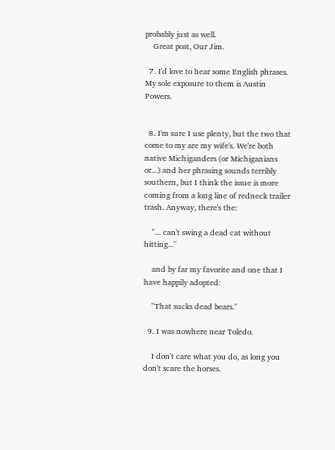probably just as well.
    Great post, Our Jim.

  7. I'd love to hear some English phrases. My sole exposure to them is Austin Powers.


  8. I'm sure I use plenty, but the two that come to my are my wife's. We're both native Michiganders (or Michiganians or...) and her phrasing sounds terribly southern, but I think the issue is more coming from a long line of redneck trailer trash. Anyway, there's the:

    "... can't swing a dead cat without hitting..."

    and by far my favorite and one that I have happily adopted:

    "That sucks dead bears."

  9. I was nowhere near Toledo.

    I don't care what you do, as long you don't scare the horses.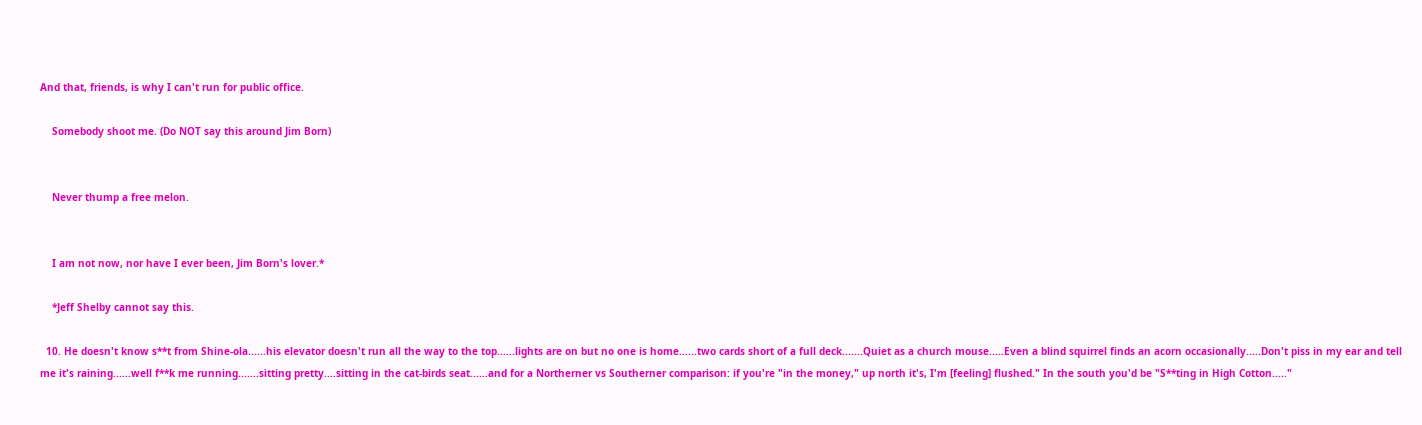And that, friends, is why I can't run for public office.

    Somebody shoot me. (Do NOT say this around Jim Born)


    Never thump a free melon.


    I am not now, nor have I ever been, Jim Born's lover.*

    *Jeff Shelby cannot say this.

  10. He doesn't know s**t from Shine-ola......his elevator doesn't run all the way to the top......lights are on but no one is home......two cards short of a full deck.......Quiet as a church mouse.....Even a blind squirrel finds an acorn occasionally.....Don't piss in my ear and tell me it's raining......well f**k me running.......sitting pretty....sitting in the cat-birds seat......and for a Northerner vs Southerner comparison: if you're "in the money," up north it's, I'm [feeling] flushed." In the south you'd be "S**ting in High Cotton....."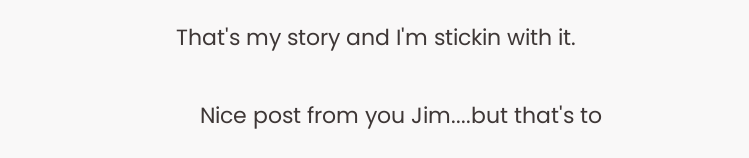That's my story and I'm stickin with it.

    Nice post from you Jim....but that's to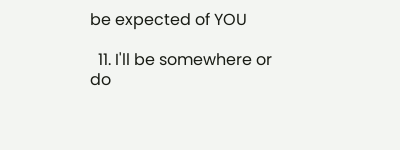be expected of YOU

  11. I'll be somewhere or do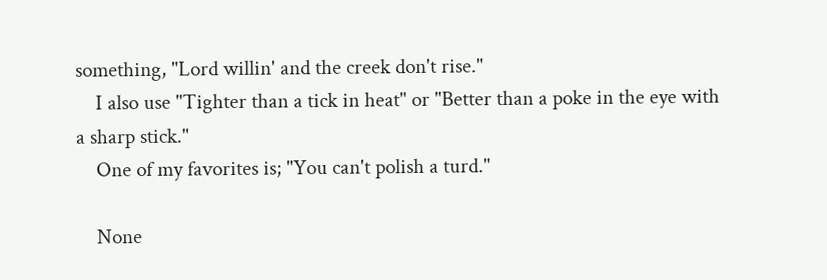something, "Lord willin' and the creek don't rise."
    I also use "Tighter than a tick in heat" or "Better than a poke in the eye with a sharp stick."
    One of my favorites is; "You can't polish a turd."

    None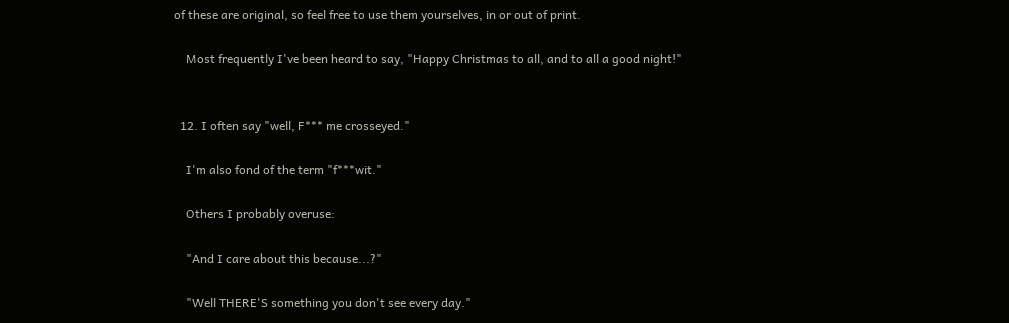of these are original, so feel free to use them yourselves, in or out of print.

    Most frequently I've been heard to say, "Happy Christmas to all, and to all a good night!"


  12. I often say "well, F*** me crosseyed."

    I'm also fond of the term "f***wit."

    Others I probably overuse:

    "And I care about this because...?"

    "Well THERE'S something you don't see every day."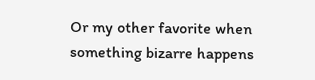Or my other favorite when something bizarre happens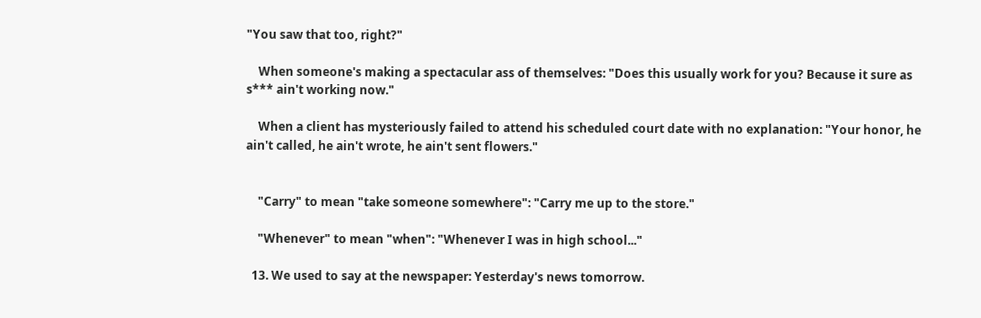"You saw that too, right?"

    When someone's making a spectacular ass of themselves: "Does this usually work for you? Because it sure as s*** ain't working now."

    When a client has mysteriously failed to attend his scheduled court date with no explanation: "Your honor, he ain't called, he ain't wrote, he ain't sent flowers."


    "Carry" to mean "take someone somewhere": "Carry me up to the store."

    "Whenever" to mean "when": "Whenever I was in high school..."

  13. We used to say at the newspaper: Yesterday's news tomorrow.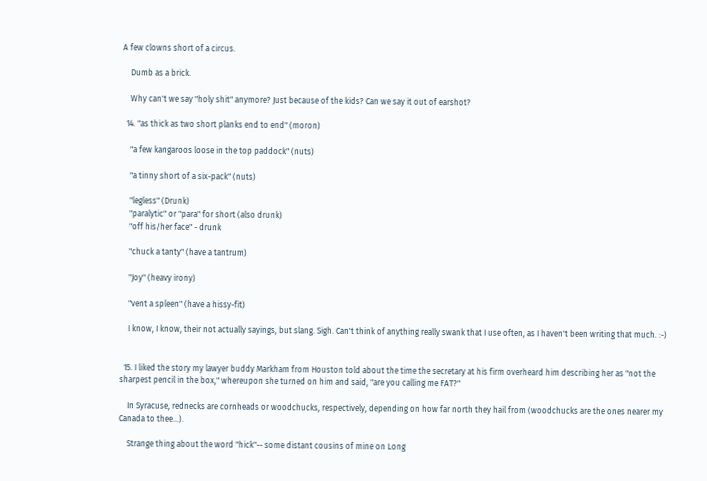A few clowns short of a circus.

    Dumb as a brick.

    Why can't we say "holy shit" anymore? Just because of the kids? Can we say it out of earshot?

  14. "as thick as two short planks end to end" (moron)

    "a few kangaroos loose in the top paddock" (nuts)

    "a tinny short of a six-pack" (nuts)

    "legless" (Drunk)
    "paralytic" or "para" for short (also drunk)
    "off his/her face" - drunk

    "chuck a tanty" (have a tantrum)

    "Joy" (heavy irony)

    "vent a spleen" (have a hissy-fit)

    I know, I know, their not actually sayings, but slang. Sigh. Can't think of anything really swank that I use often, as I haven't been writing that much. :-)


  15. I liked the story my lawyer buddy Markham from Houston told about the time the secretary at his firm overheard him describing her as "not the sharpest pencil in the box," whereupon she turned on him and said, "are you calling me FAT?"

    In Syracuse, rednecks are cornheads or woodchucks, respectively, depending on how far north they hail from (woodchucks are the ones nearer my Canada to thee...).

    Strange thing about the word "hick"-- some distant cousins of mine on Long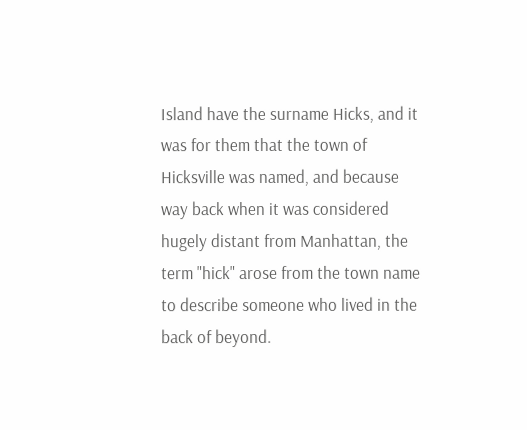Island have the surname Hicks, and it was for them that the town of Hicksville was named, and because way back when it was considered hugely distant from Manhattan, the term "hick" arose from the town name to describe someone who lived in the back of beyond.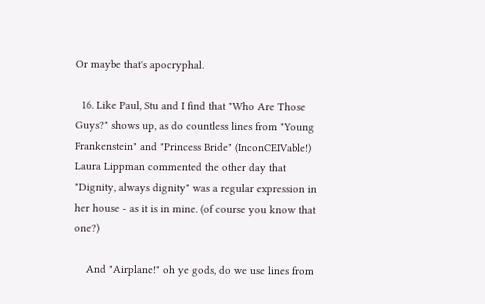Or maybe that's apocryphal.

  16. Like Paul, Stu and I find that "Who Are Those Guys?" shows up, as do countless lines from "Young Frankenstein" and "Princess Bride" (InconCEIVable!) Laura Lippman commented the other day that "Dignity, always dignity" was a regular expression in her house - as it is in mine. (of course you know that one?)

    And "Airplane!" oh ye gods, do we use lines from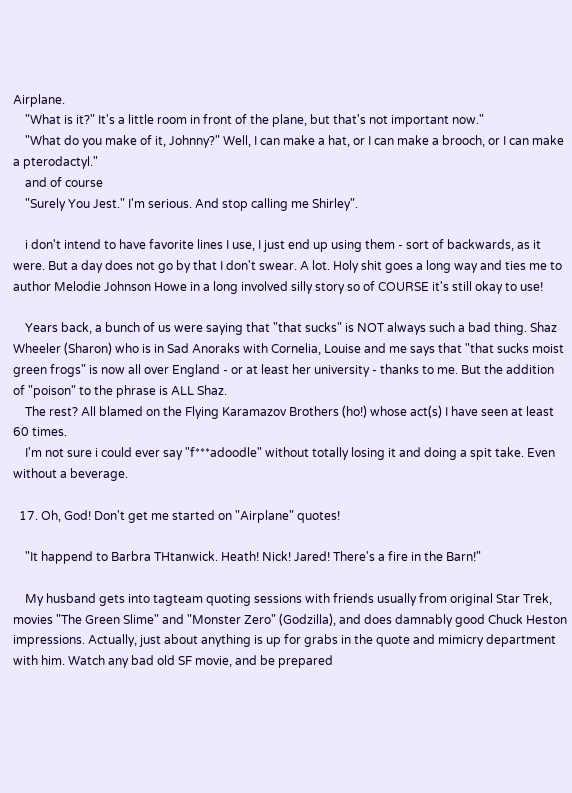Airplane.
    "What is it?" It's a little room in front of the plane, but that's not important now."
    "What do you make of it, Johnny?" Well, I can make a hat, or I can make a brooch, or I can make a pterodactyl."
    and of course
    "Surely You Jest." I'm serious. And stop calling me Shirley".

    i don't intend to have favorite lines I use, I just end up using them - sort of backwards, as it were. But a day does not go by that I don't swear. A lot. Holy shit goes a long way and ties me to author Melodie Johnson Howe in a long involved silly story so of COURSE it's still okay to use!

    Years back, a bunch of us were saying that "that sucks" is NOT always such a bad thing. Shaz Wheeler (Sharon) who is in Sad Anoraks with Cornelia, Louise and me says that "that sucks moist green frogs" is now all over England - or at least her university - thanks to me. But the addition of "poison" to the phrase is ALL Shaz.
    The rest? All blamed on the Flying Karamazov Brothers (ho!) whose act(s) I have seen at least 60 times.
    I'm not sure i could ever say "f***adoodle" without totally losing it and doing a spit take. Even without a beverage.

  17. Oh, God! Don't get me started on "Airplane" quotes!

    "It happend to Barbra THtanwick. Heath! Nick! Jared! There's a fire in the Barn!"

    My husband gets into tagteam quoting sessions with friends usually from original Star Trek, movies "The Green Slime" and "Monster Zero" (Godzilla), and does damnably good Chuck Heston impressions. Actually, just about anything is up for grabs in the quote and mimicry department with him. Watch any bad old SF movie, and be prepared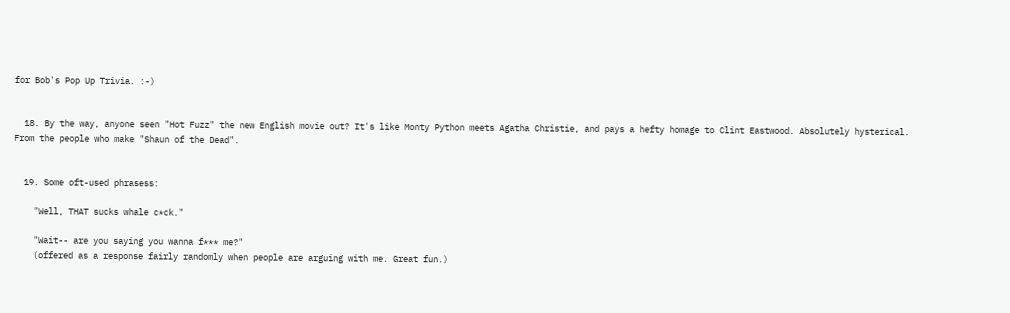for Bob's Pop Up Trivia. :-)


  18. By the way, anyone seen "Hot Fuzz" the new English movie out? It's like Monty Python meets Agatha Christie, and pays a hefty homage to Clint Eastwood. Absolutely hysterical. From the people who make "Shaun of the Dead".


  19. Some oft-used phrasess:

    "Well, THAT sucks whale c*ck."

    "Wait-- are you saying you wanna f*** me?"
    (offered as a response fairly randomly when people are arguing with me. Great fun.)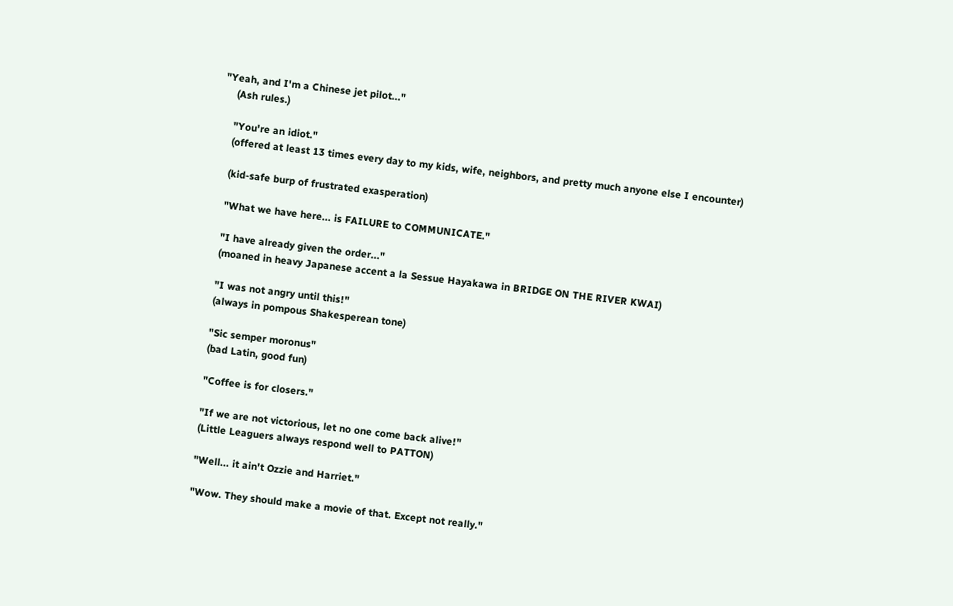"Yeah, and I'm a Chinese jet pilot..."
    (Ash rules.)

    "You're an idiot."
    (offered at least 13 times every day to my kids, wife, neighbors, and pretty much anyone else I encounter)

    (kid-safe burp of frustrated exasperation)

    "What we have here... is FAILURE to COMMUNICATE."

    "I have already given the order..."
    (moaned in heavy Japanese accent a la Sessue Hayakawa in BRIDGE ON THE RIVER KWAI)

    "I was not angry until this!"
    (always in pompous Shakesperean tone)

    "Sic semper moronus"
    (bad Latin, good fun)

    "Coffee is for closers."

    "If we are not victorious, let no one come back alive!"
    (Little Leaguers always respond well to PATTON)

    "Well... it ain't Ozzie and Harriet."

    "Wow. They should make a movie of that. Except not really."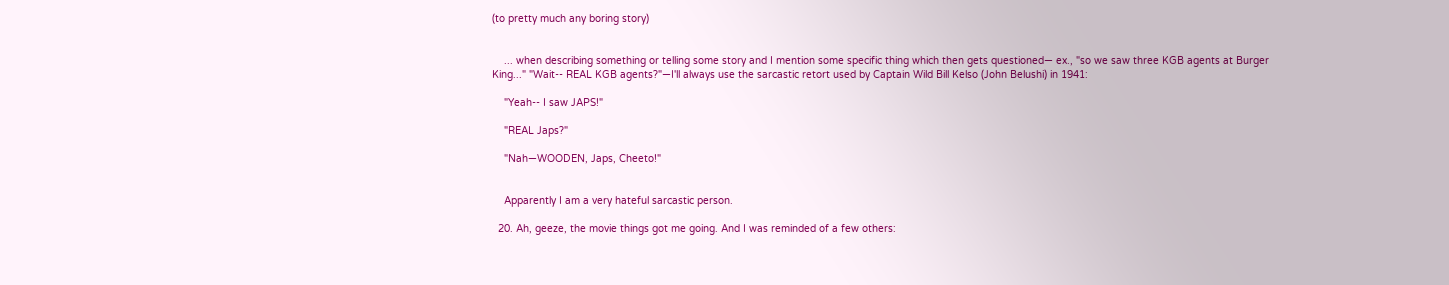(to pretty much any boring story)


    ... when describing something or telling some story and I mention some specific thing which then gets questioned— ex., "so we saw three KGB agents at Burger King..." "Wait-- REAL KGB agents?"—I'll always use the sarcastic retort used by Captain Wild Bill Kelso (John Belushi) in 1941:

    "Yeah-- I saw JAPS!"

    "REAL Japs?"

    "Nah—WOODEN, Japs, Cheeto!"


    Apparently I am a very hateful sarcastic person.

  20. Ah, geeze, the movie things got me going. And I was reminded of a few others: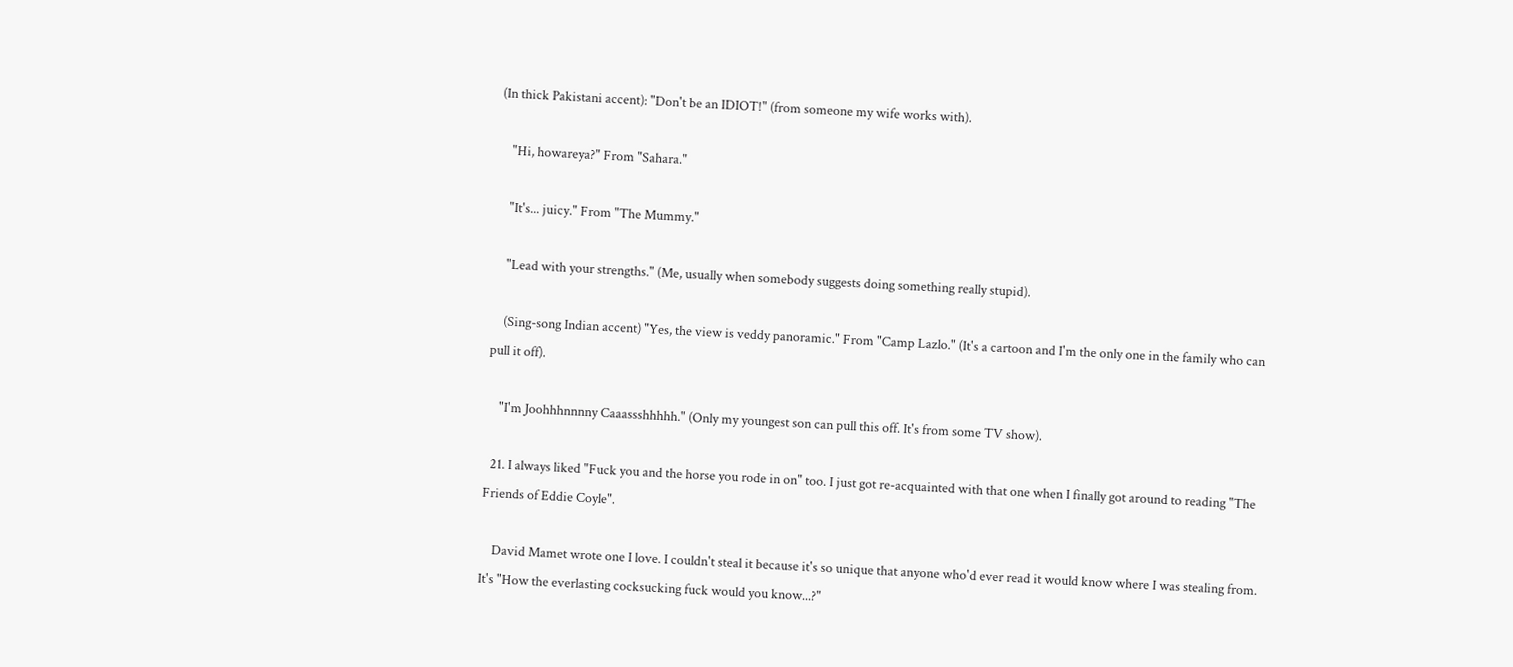(In thick Pakistani accent): "Don't be an IDIOT!" (from someone my wife works with).

    "Hi, howareya?" From "Sahara."

    "It's... juicy." From "The Mummy."

    "Lead with your strengths." (Me, usually when somebody suggests doing something really stupid).

    (Sing-song Indian accent) "Yes, the view is veddy panoramic." From "Camp Lazlo." (It's a cartoon and I'm the only one in the family who can pull it off).

    "I'm Joohhhnnnny Caaassshhhhh." (Only my youngest son can pull this off. It's from some TV show).

  21. I always liked "Fuck you and the horse you rode in on" too. I just got re-acquainted with that one when I finally got around to reading "The Friends of Eddie Coyle".

    David Mamet wrote one I love. I couldn't steal it because it's so unique that anyone who'd ever read it would know where I was stealing from. It's "How the everlasting cocksucking fuck would you know...?"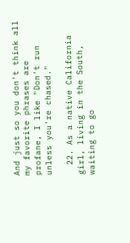And just so you don't think all my favorite phrases are profane, I like "Don't run unless you're chased."

  22. As a native California girl, living in the South, waiting to go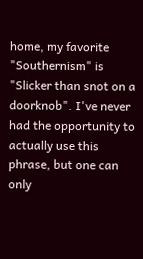home, my favorite "Southernism" is "Slicker than snot on a doorknob". I've never had the opportunity to actually use this phrase, but one can only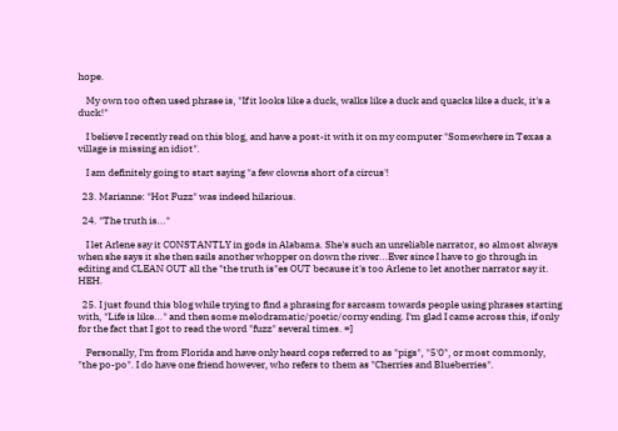hope.

    My own too often used phrase is, "If it looks like a duck, walks like a duck and quacks like a duck, it's a duck!"

    I believe I recently read on this blog, and have a post-it with it on my computer "Somewhere in Texas a village is missing an idiot".

    I am definitely going to start saying "a few clowns short of a circus'!

  23. Marianne: "Hot Fuzz" was indeed hilarious.

  24. "The truth is..."

    I let Arlene say it CONSTANTLY in gods in Alabama. She's such an unreliable narrator, so almost always when she says it she then sails another whopper on down the river...Ever since I have to go through in editing and CLEAN OUT all the "the truth is"es OUT because it's too Arlene to let another narrator say it. HEH.

  25. I just found this blog while trying to find a phrasing for sarcasm towards people using phrases starting with, "Life is like..." and then some melodramatic/poetic/corny ending. I'm glad I came across this, if only for the fact that I got to read the word "fuzz" several times. =]

    Personally, I'm from Florida and have only heard cops referred to as "pigs", "5'0", or most commonly, "the po-po". I do have one friend however, who refers to them as "Cherries and Blueberries".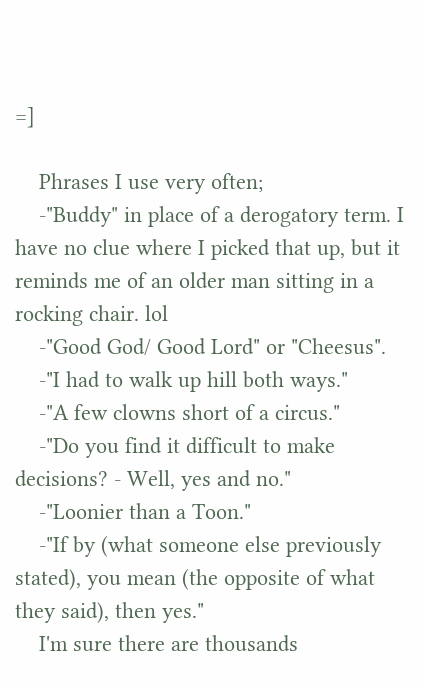=]

    Phrases I use very often;
    -"Buddy" in place of a derogatory term. I have no clue where I picked that up, but it reminds me of an older man sitting in a rocking chair. lol
    -"Good God/ Good Lord" or "Cheesus".
    -"I had to walk up hill both ways."
    -"A few clowns short of a circus."
    -"Do you find it difficult to make decisions? - Well, yes and no."
    -"Loonier than a Toon."
    -"If by (what someone else previously stated), you mean (the opposite of what they said), then yes."
    I'm sure there are thousands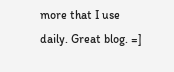more that I use daily. Great blog. =]